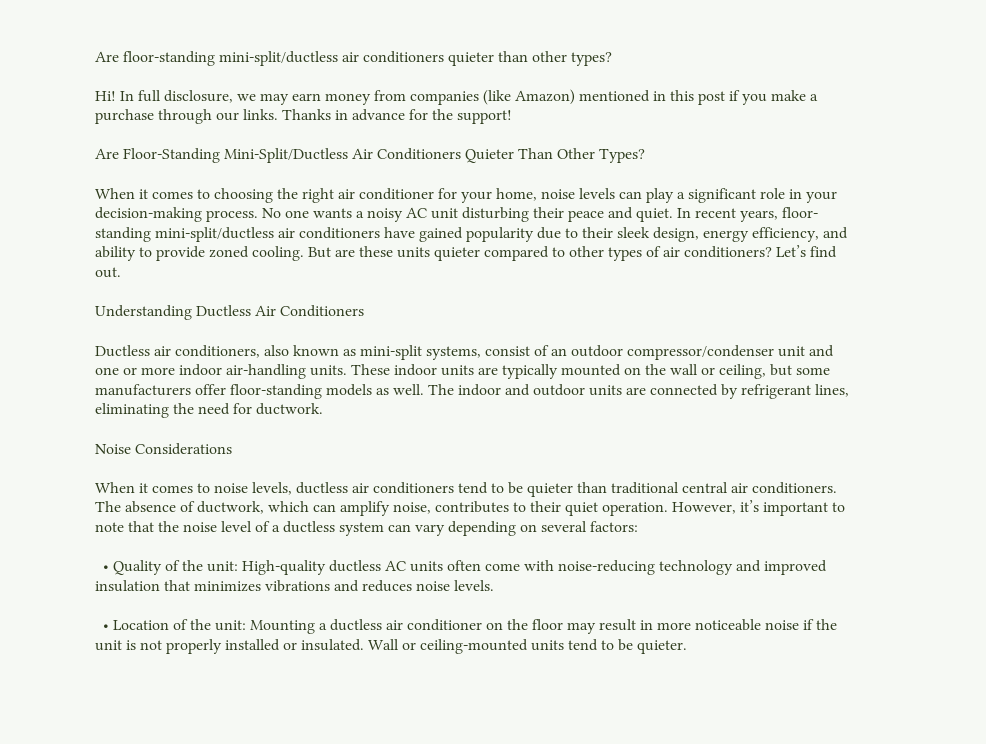Are floor-standing mini-split/ductless air conditioners quieter than other types?

Hi! In full disclosure, we may earn money from companies (like Amazon) mentioned in this post if you make a purchase through our links. Thanks in advance for the support!

Are Floor-Standing Mini-Split/Ductless Air Conditioners Quieter Than Other Types?

When it comes to choosing the right air conditioner for your home, noise levels can play a significant role in your decision-making process. No one wants a noisy AC unit disturbing their peace and quiet. In recent years, floor-standing mini-split/ductless air conditioners have gained popularity due to their sleek design, energy efficiency, and ability to provide zoned cooling. But are these units quieter compared to other types of air conditioners? Let’s find out.

Understanding Ductless Air Conditioners

Ductless air conditioners, also known as mini-split systems, consist of an outdoor compressor/condenser unit and one or more indoor air-handling units. These indoor units are typically mounted on the wall or ceiling, but some manufacturers offer floor-standing models as well. The indoor and outdoor units are connected by refrigerant lines, eliminating the need for ductwork.

Noise Considerations

When it comes to noise levels, ductless air conditioners tend to be quieter than traditional central air conditioners. The absence of ductwork, which can amplify noise, contributes to their quiet operation. However, it’s important to note that the noise level of a ductless system can vary depending on several factors:

  • Quality of the unit: High-quality ductless AC units often come with noise-reducing technology and improved insulation that minimizes vibrations and reduces noise levels.

  • Location of the unit: Mounting a ductless air conditioner on the floor may result in more noticeable noise if the unit is not properly installed or insulated. Wall or ceiling-mounted units tend to be quieter.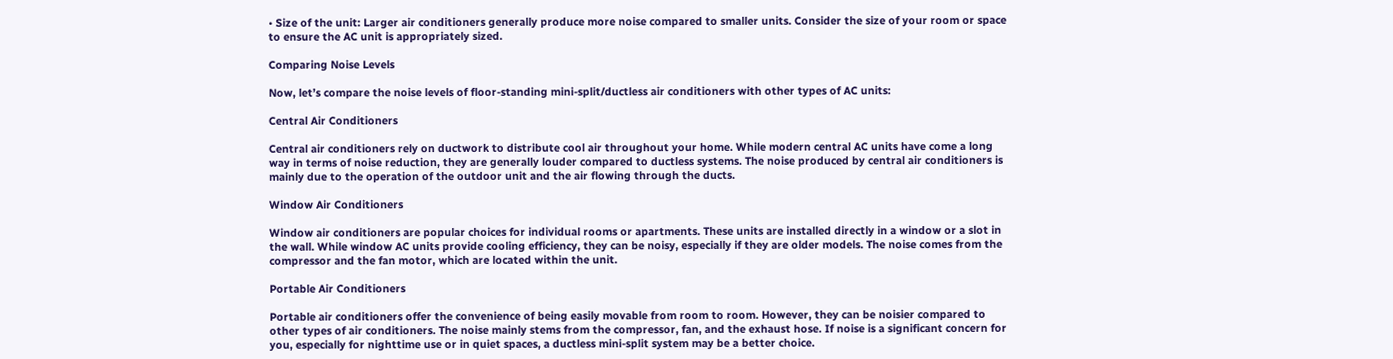• Size of the unit: Larger air conditioners generally produce more noise compared to smaller units. Consider the size of your room or space to ensure the AC unit is appropriately sized.

Comparing Noise Levels

Now, let’s compare the noise levels of floor-standing mini-split/ductless air conditioners with other types of AC units:

Central Air Conditioners

Central air conditioners rely on ductwork to distribute cool air throughout your home. While modern central AC units have come a long way in terms of noise reduction, they are generally louder compared to ductless systems. The noise produced by central air conditioners is mainly due to the operation of the outdoor unit and the air flowing through the ducts.

Window Air Conditioners

Window air conditioners are popular choices for individual rooms or apartments. These units are installed directly in a window or a slot in the wall. While window AC units provide cooling efficiency, they can be noisy, especially if they are older models. The noise comes from the compressor and the fan motor, which are located within the unit.

Portable Air Conditioners

Portable air conditioners offer the convenience of being easily movable from room to room. However, they can be noisier compared to other types of air conditioners. The noise mainly stems from the compressor, fan, and the exhaust hose. If noise is a significant concern for you, especially for nighttime use or in quiet spaces, a ductless mini-split system may be a better choice.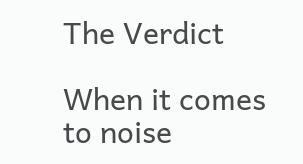The Verdict

When it comes to noise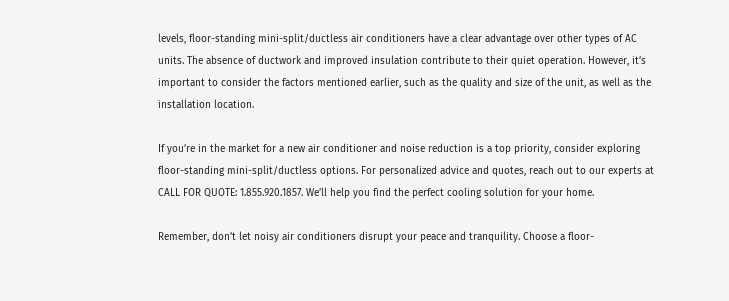levels, floor-standing mini-split/ductless air conditioners have a clear advantage over other types of AC units. The absence of ductwork and improved insulation contribute to their quiet operation. However, it’s important to consider the factors mentioned earlier, such as the quality and size of the unit, as well as the installation location.

If you’re in the market for a new air conditioner and noise reduction is a top priority, consider exploring floor-standing mini-split/ductless options. For personalized advice and quotes, reach out to our experts at CALL FOR QUOTE: 1.855.920.1857. We’ll help you find the perfect cooling solution for your home.

Remember, don’t let noisy air conditioners disrupt your peace and tranquility. Choose a floor-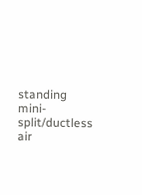standing mini-split/ductless air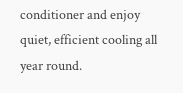conditioner and enjoy quiet, efficient cooling all year round.